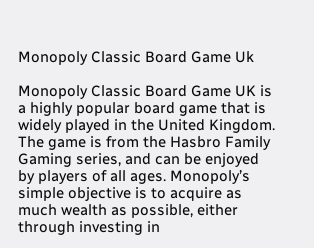Monopoly Classic Board Game Uk

Monopoly Classic Board Game UK is a highly popular board game that is widely played in the United Kingdom. The game is from the Hasbro Family Gaming series, and can be enjoyed by players of all ages. Monopoly’s simple objective is to acquire as much wealth as possible, either through investing in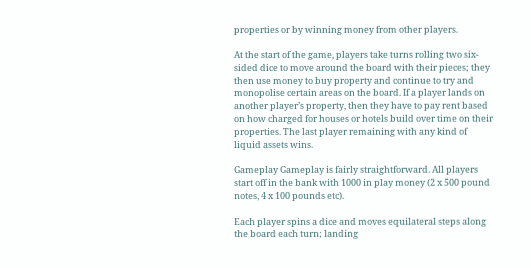properties or by winning money from other players.

At the start of the game, players take turns rolling two six-sided dice to move around the board with their pieces; they then use money to buy property and continue to try and monopolise certain areas on the board. If a player lands on another player’s property, then they have to pay rent based on how charged for houses or hotels build over time on their properties. The last player remaining with any kind of liquid assets wins.

Gameplay Gameplay is fairly straightforward. All players start off in the bank with 1000 in play money (2 x 500 pound notes, 4 x 100 pounds etc).

Each player spins a dice and moves equilateral steps along the board each turn; landing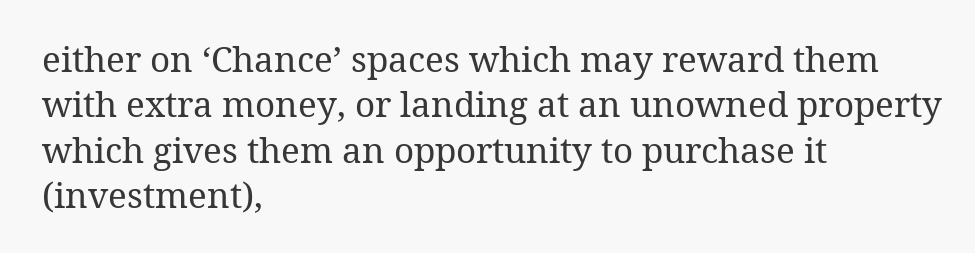either on ‘Chance’ spaces which may reward them with extra money, or landing at an unowned property which gives them an opportunity to purchase it (investment),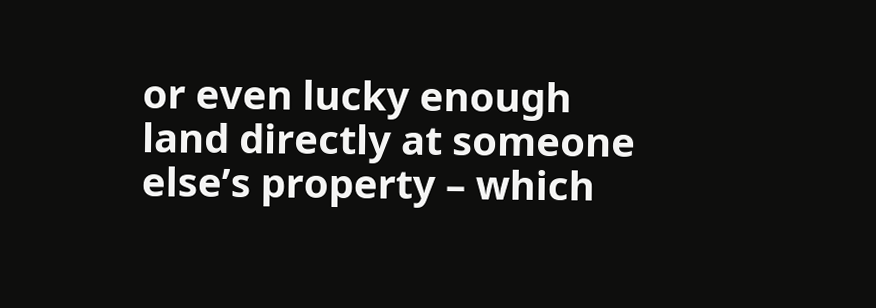or even lucky enough land directly at someone else’s property – which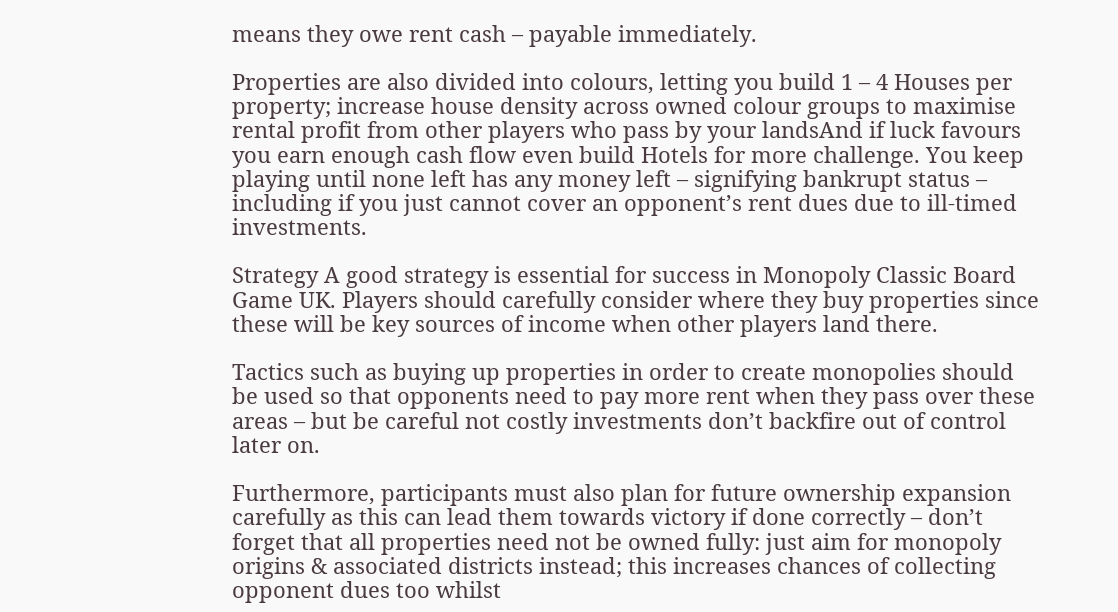means they owe rent cash – payable immediately.

Properties are also divided into colours, letting you build 1 – 4 Houses per property; increase house density across owned colour groups to maximise rental profit from other players who pass by your landsAnd if luck favours you earn enough cash flow even build Hotels for more challenge. You keep playing until none left has any money left – signifying bankrupt status – including if you just cannot cover an opponent’s rent dues due to ill-timed investments.

Strategy A good strategy is essential for success in Monopoly Classic Board Game UK. Players should carefully consider where they buy properties since these will be key sources of income when other players land there.

Tactics such as buying up properties in order to create monopolies should be used so that opponents need to pay more rent when they pass over these areas – but be careful not costly investments don’t backfire out of control later on.

Furthermore, participants must also plan for future ownership expansion carefully as this can lead them towards victory if done correctly – don’t forget that all properties need not be owned fully: just aim for monopoly origins & associated districts instead; this increases chances of collecting opponent dues too whilst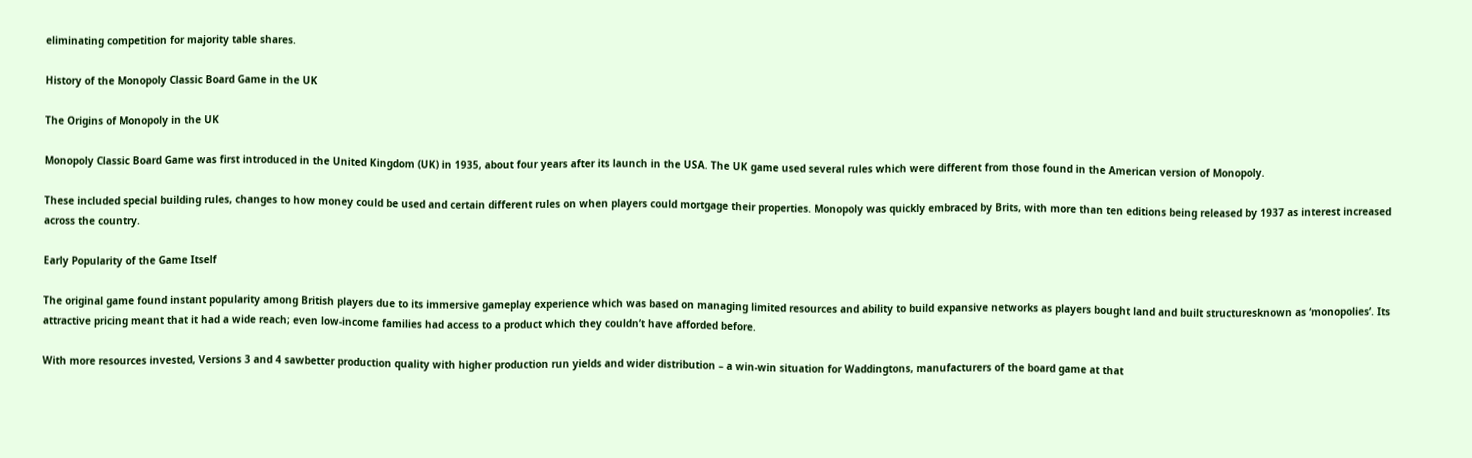eliminating competition for majority table shares.

History of the Monopoly Classic Board Game in the UK

The Origins of Monopoly in the UK

Monopoly Classic Board Game was first introduced in the United Kingdom (UK) in 1935, about four years after its launch in the USA. The UK game used several rules which were different from those found in the American version of Monopoly.

These included special building rules, changes to how money could be used and certain different rules on when players could mortgage their properties. Monopoly was quickly embraced by Brits, with more than ten editions being released by 1937 as interest increased across the country.

Early Popularity of the Game Itself

The original game found instant popularity among British players due to its immersive gameplay experience which was based on managing limited resources and ability to build expansive networks as players bought land and built structuresknown as ‘monopolies’. Its attractive pricing meant that it had a wide reach; even low-income families had access to a product which they couldn’t have afforded before.

With more resources invested, Versions 3 and 4 sawbetter production quality with higher production run yields and wider distribution – a win-win situation for Waddingtons, manufacturers of the board game at that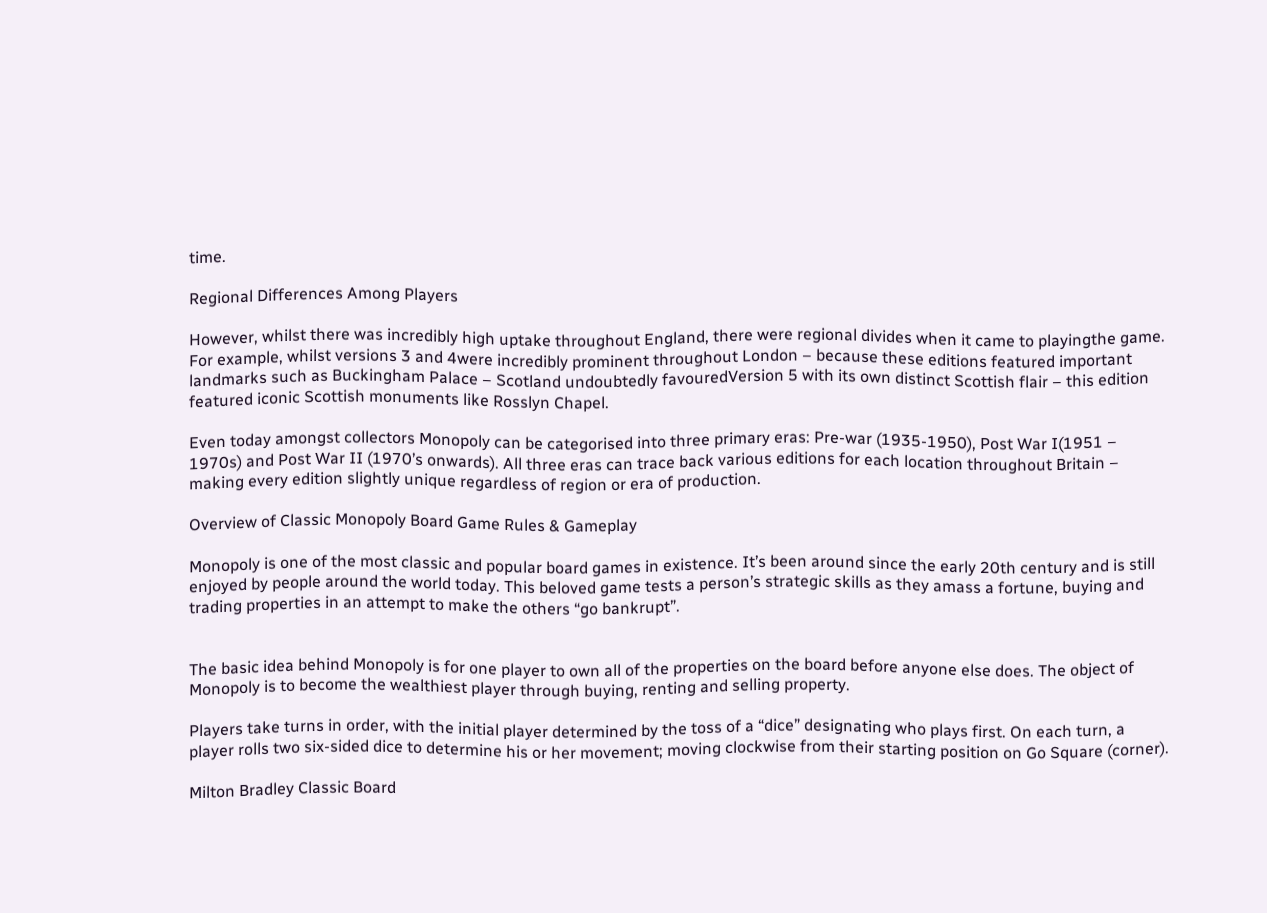time.

Regional Differences Among Players

However, whilst there was incredibly high uptake throughout England, there were regional divides when it came to playingthe game. For example, whilst versions 3 and 4were incredibly prominent throughout London – because these editions featured important landmarks such as Buckingham Palace – Scotland undoubtedly favouredVersion 5 with its own distinct Scottish flair – this edition featured iconic Scottish monuments like Rosslyn Chapel.

Even today amongst collectors Monopoly can be categorised into three primary eras: Pre-war (1935-1950), Post War I(1951 – 1970s) and Post War II (1970’s onwards). All three eras can trace back various editions for each location throughout Britain – making every edition slightly unique regardless of region or era of production.

Overview of Classic Monopoly Board Game Rules & Gameplay

Monopoly is one of the most classic and popular board games in existence. It’s been around since the early 20th century and is still enjoyed by people around the world today. This beloved game tests a person’s strategic skills as they amass a fortune, buying and trading properties in an attempt to make the others “go bankrupt”.


The basic idea behind Monopoly is for one player to own all of the properties on the board before anyone else does. The object of Monopoly is to become the wealthiest player through buying, renting and selling property.

Players take turns in order, with the initial player determined by the toss of a “dice” designating who plays first. On each turn, a player rolls two six-sided dice to determine his or her movement; moving clockwise from their starting position on Go Square (corner).

Milton Bradley Classic Board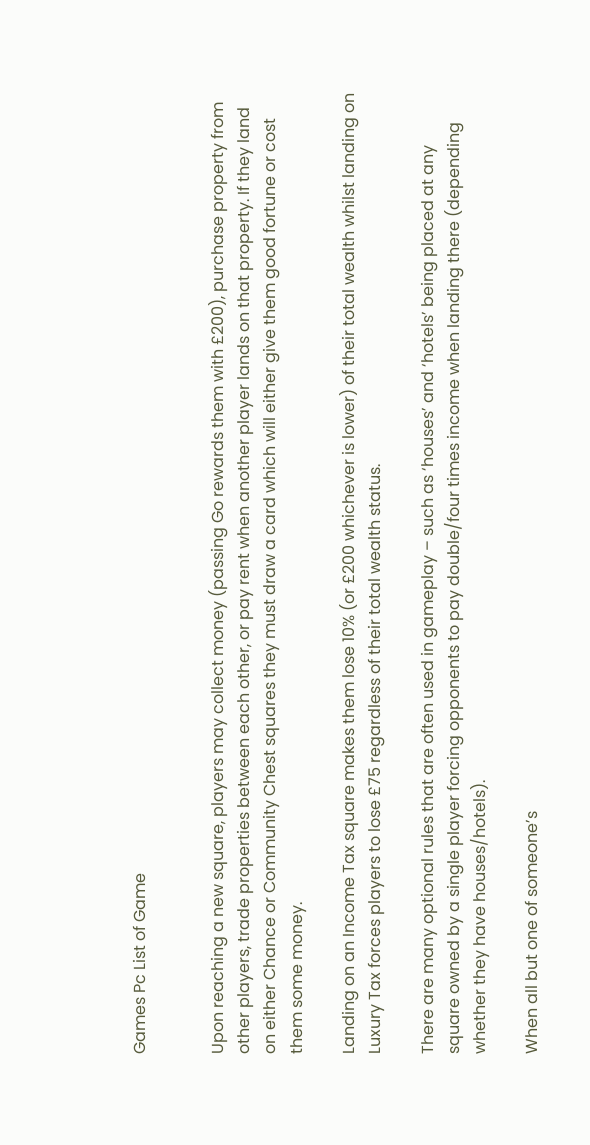Games Pc List of Game


Upon reaching a new square, players may collect money (passing Go rewards them with £200), purchase property from other players, trade properties between each other, or pay rent when another player lands on that property. If they land on either Chance or Community Chest squares they must draw a card which will either give them good fortune or cost them some money.

Landing on an Income Tax square makes them lose 10% (or £200 whichever is lower) of their total wealth whilst landing on Luxury Tax forces players to lose £75 regardless of their total wealth status.

There are many optional rules that are often used in gameplay – such as ‘houses’ and ‘hotels’ being placed at any square owned by a single player forcing opponents to pay double/four times income when landing there (depending whether they have houses/hotels).

When all but one of someone’s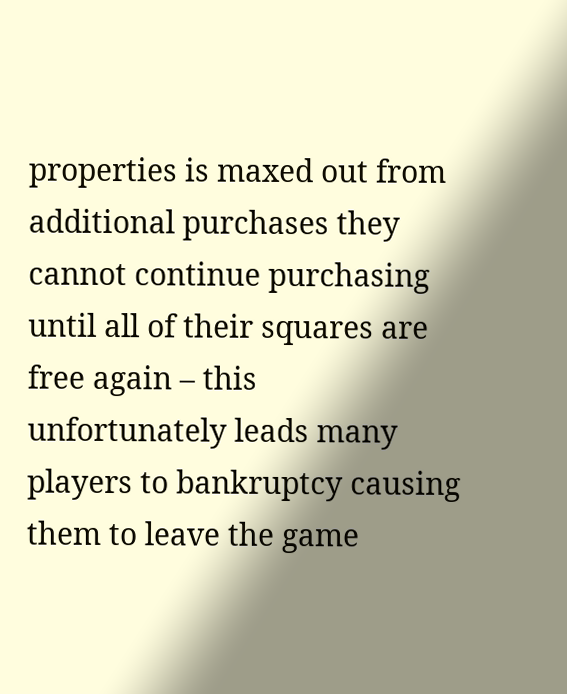properties is maxed out from additional purchases they cannot continue purchasing until all of their squares are free again – this unfortunately leads many players to bankruptcy causing them to leave the game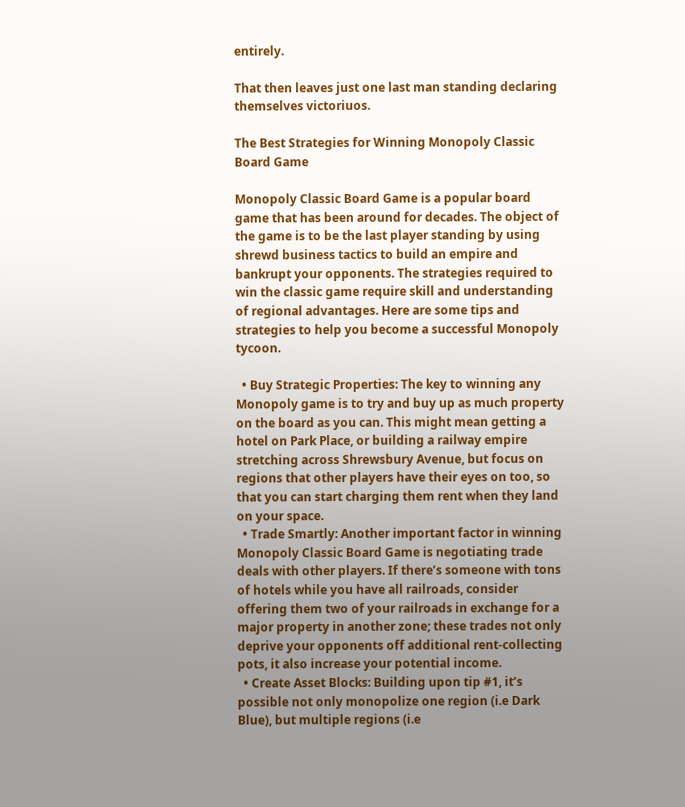entirely.

That then leaves just one last man standing declaring themselves victoriuos.

The Best Strategies for Winning Monopoly Classic Board Game

Monopoly Classic Board Game is a popular board game that has been around for decades. The object of the game is to be the last player standing by using shrewd business tactics to build an empire and bankrupt your opponents. The strategies required to win the classic game require skill and understanding of regional advantages. Here are some tips and strategies to help you become a successful Monopoly tycoon.

  • Buy Strategic Properties: The key to winning any Monopoly game is to try and buy up as much property on the board as you can. This might mean getting a hotel on Park Place, or building a railway empire stretching across Shrewsbury Avenue, but focus on regions that other players have their eyes on too, so that you can start charging them rent when they land on your space.
  • Trade Smartly: Another important factor in winning Monopoly Classic Board Game is negotiating trade deals with other players. If there’s someone with tons of hotels while you have all railroads, consider offering them two of your railroads in exchange for a major property in another zone; these trades not only deprive your opponents off additional rent-collecting pots, it also increase your potential income.
  • Create Asset Blocks: Building upon tip #1, it’s possible not only monopolize one region (i.e Dark Blue), but multiple regions (i.e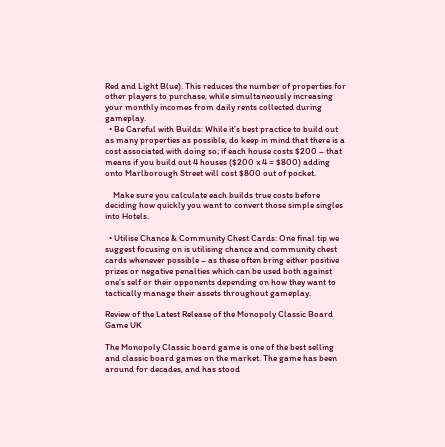Red and Light Blue). This reduces the number of properties for other players to purchase, while simultaneously increasing your monthly incomes from daily rents collected during gameplay.
  • Be Careful with Builds: While it’s best practice to build out as many properties as possible, do keep in mind that there is a cost associated with doing so; if each house costs $200 – that means if you build out 4 houses ($200 x 4 = $800) adding onto Marlborough Street will cost $800 out of pocket.

    Make sure you calculate each builds true costs before deciding how quickly you want to convert those simple singles into Hotels.

  • Utilise Chance & Community Chest Cards: One final tip we suggest focusing on is utilising chance and community chest cards whenever possible – as these often bring either positive prizes or negative penalties which can be used both against one’s self or their opponents depending on how they want to tactically manage their assets throughout gameplay.

Review of the Latest Release of the Monopoly Classic Board Game UK

The Monopoly Classic board game is one of the best selling and classic board games on the market. The game has been around for decades, and has stood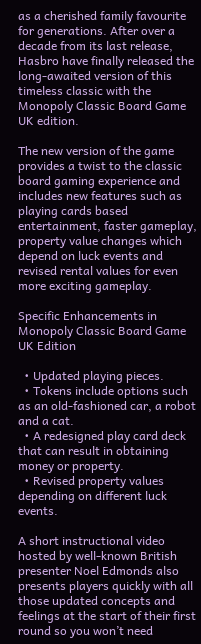as a cherished family favourite for generations. After over a decade from its last release, Hasbro have finally released the long-awaited version of this timeless classic with the Monopoly Classic Board Game UK edition.

The new version of the game provides a twist to the classic board gaming experience and includes new features such as playing cards based entertainment, faster gameplay, property value changes which depend on luck events and revised rental values for even more exciting gameplay.

Specific Enhancements in Monopoly Classic Board Game UK Edition

  • Updated playing pieces.
  • Tokens include options such as an old-fashioned car, a robot and a cat.
  • A redesigned play card deck that can result in obtaining money or property.
  • Revised property values depending on different luck events.

A short instructional video hosted by well-known British presenter Noel Edmonds also presents players quickly with all those updated concepts and feelings at the start of their first round so you won’t need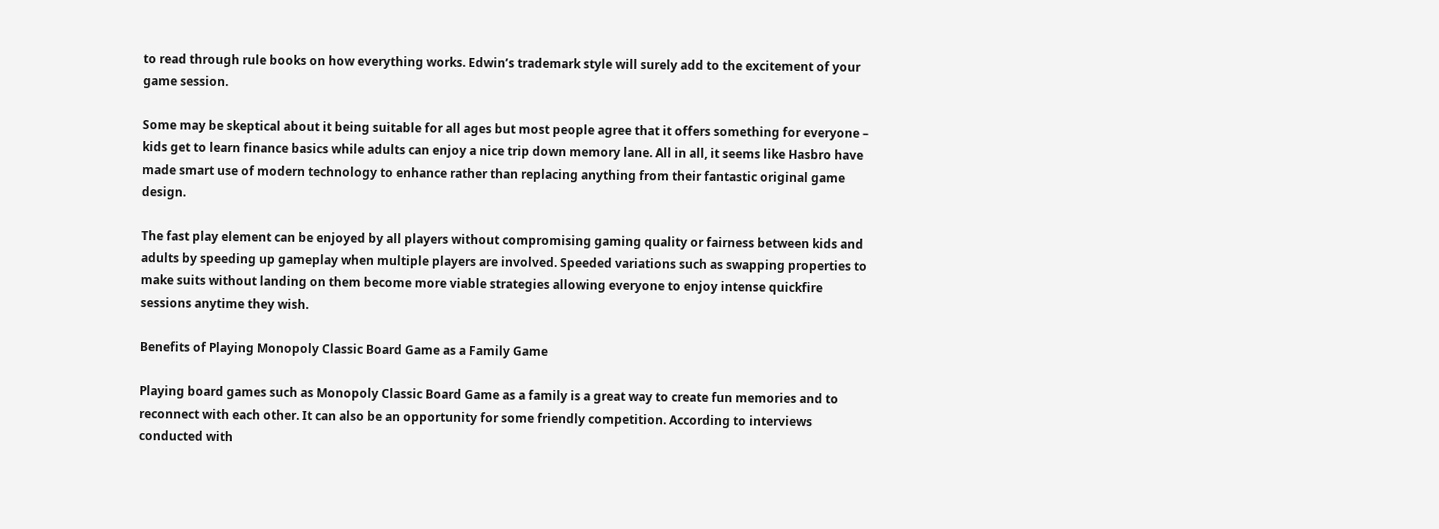to read through rule books on how everything works. Edwin’s trademark style will surely add to the excitement of your game session.

Some may be skeptical about it being suitable for all ages but most people agree that it offers something for everyone – kids get to learn finance basics while adults can enjoy a nice trip down memory lane. All in all, it seems like Hasbro have made smart use of modern technology to enhance rather than replacing anything from their fantastic original game design.

The fast play element can be enjoyed by all players without compromising gaming quality or fairness between kids and adults by speeding up gameplay when multiple players are involved. Speeded variations such as swapping properties to make suits without landing on them become more viable strategies allowing everyone to enjoy intense quickfire sessions anytime they wish.

Benefits of Playing Monopoly Classic Board Game as a Family Game

Playing board games such as Monopoly Classic Board Game as a family is a great way to create fun memories and to reconnect with each other. It can also be an opportunity for some friendly competition. According to interviews conducted with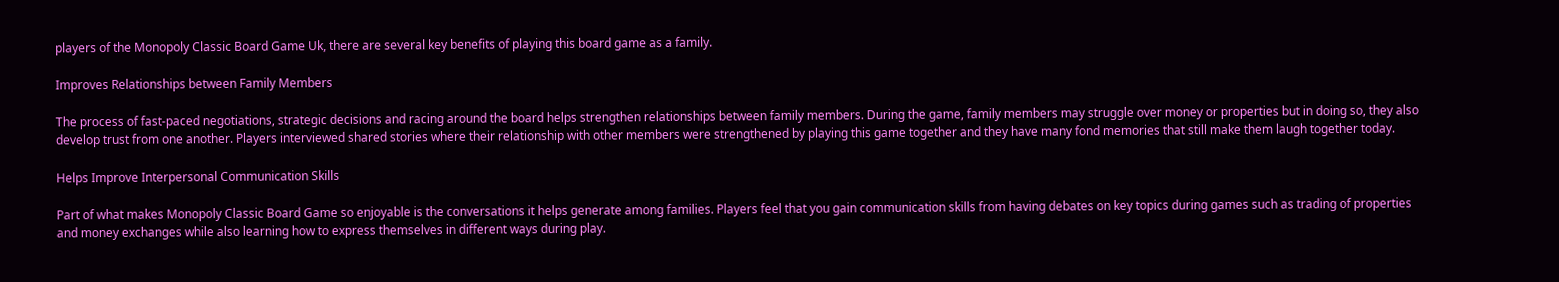players of the Monopoly Classic Board Game Uk, there are several key benefits of playing this board game as a family.

Improves Relationships between Family Members

The process of fast-paced negotiations, strategic decisions and racing around the board helps strengthen relationships between family members. During the game, family members may struggle over money or properties but in doing so, they also develop trust from one another. Players interviewed shared stories where their relationship with other members were strengthened by playing this game together and they have many fond memories that still make them laugh together today.

Helps Improve Interpersonal Communication Skills

Part of what makes Monopoly Classic Board Game so enjoyable is the conversations it helps generate among families. Players feel that you gain communication skills from having debates on key topics during games such as trading of properties and money exchanges while also learning how to express themselves in different ways during play.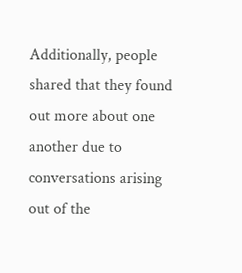Additionally, people shared that they found out more about one another due to conversations arising out of the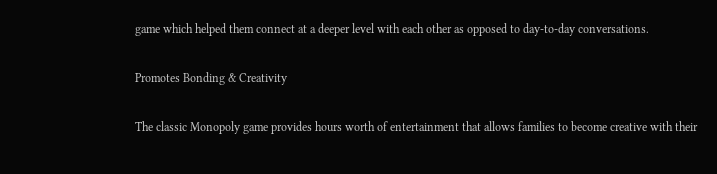game which helped them connect at a deeper level with each other as opposed to day-to-day conversations.

Promotes Bonding & Creativity

The classic Monopoly game provides hours worth of entertainment that allows families to become creative with their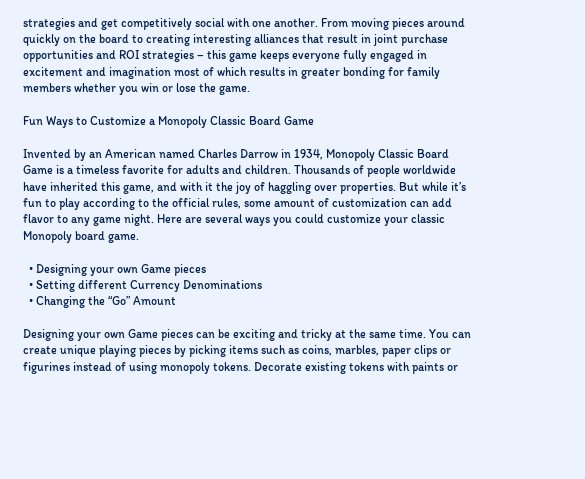strategies and get competitively social with one another. From moving pieces around quickly on the board to creating interesting alliances that result in joint purchase opportunities and ROI strategies – this game keeps everyone fully engaged in excitement and imagination most of which results in greater bonding for family members whether you win or lose the game.

Fun Ways to Customize a Monopoly Classic Board Game

Invented by an American named Charles Darrow in 1934, Monopoly Classic Board Game is a timeless favorite for adults and children. Thousands of people worldwide have inherited this game, and with it the joy of haggling over properties. But while it’s fun to play according to the official rules, some amount of customization can add flavor to any game night. Here are several ways you could customize your classic Monopoly board game.

  • Designing your own Game pieces
  • Setting different Currency Denominations
  • Changing the “Go” Amount

Designing your own Game pieces can be exciting and tricky at the same time. You can create unique playing pieces by picking items such as coins, marbles, paper clips or figurines instead of using monopoly tokens. Decorate existing tokens with paints or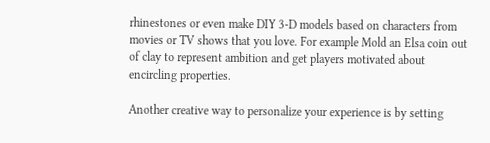rhinestones or even make DIY 3-D models based on characters from movies or TV shows that you love. For example Mold an Elsa coin out of clay to represent ambition and get players motivated about encircling properties.

Another creative way to personalize your experience is by setting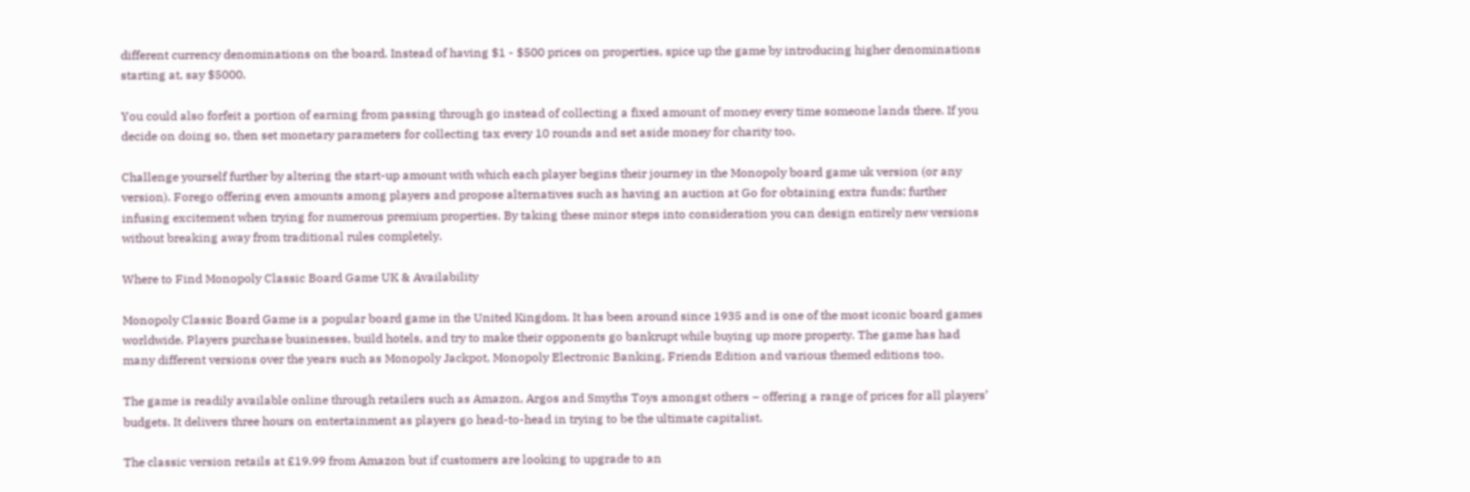different currency denominations on the board. Instead of having $1 - $500 prices on properties, spice up the game by introducing higher denominations starting at, say $5000.

You could also forfeit a portion of earning from passing through go instead of collecting a fixed amount of money every time someone lands there. If you decide on doing so, then set monetary parameters for collecting tax every 10 rounds and set aside money for charity too.

Challenge yourself further by altering the start-up amount with which each player begins their journey in the Monopoly board game uk version (or any version). Forego offering even amounts among players and propose alternatives such as having an auction at Go for obtaining extra funds; further infusing excitement when trying for numerous premium properties. By taking these minor steps into consideration you can design entirely new versions without breaking away from traditional rules completely.

Where to Find Monopoly Classic Board Game UK & Availability

Monopoly Classic Board Game is a popular board game in the United Kingdom. It has been around since 1935 and is one of the most iconic board games worldwide. Players purchase businesses, build hotels, and try to make their opponents go bankrupt while buying up more property. The game has had many different versions over the years such as Monopoly Jackpot, Monopoly Electronic Banking, Friends Edition and various themed editions too.

The game is readily available online through retailers such as Amazon, Argos and Smyths Toys amongst others – offering a range of prices for all players’ budgets. It delivers three hours on entertainment as players go head-to-head in trying to be the ultimate capitalist.

The classic version retails at £19.99 from Amazon but if customers are looking to upgrade to an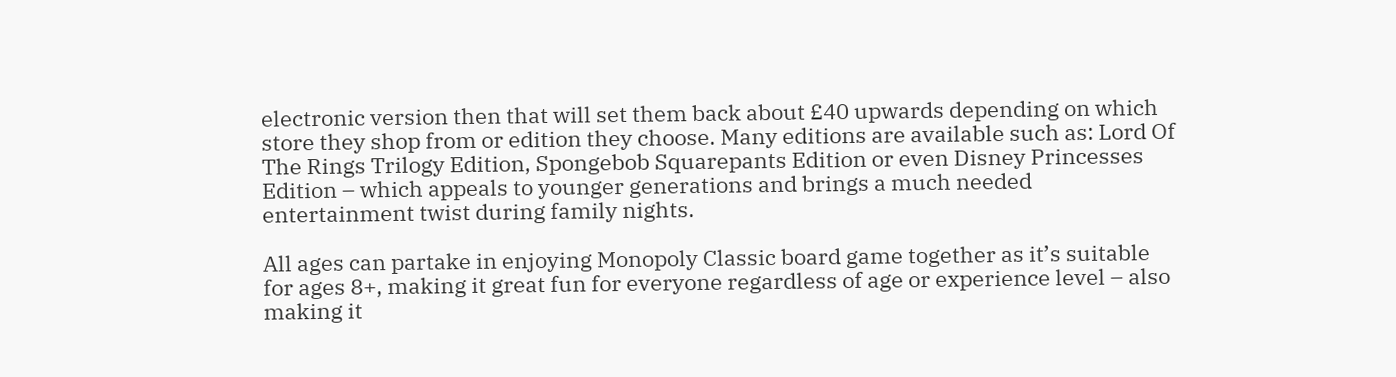electronic version then that will set them back about £40 upwards depending on which store they shop from or edition they choose. Many editions are available such as: Lord Of The Rings Trilogy Edition, Spongebob Squarepants Edition or even Disney Princesses Edition – which appeals to younger generations and brings a much needed entertainment twist during family nights.

All ages can partake in enjoying Monopoly Classic board game together as it’s suitable for ages 8+, making it great fun for everyone regardless of age or experience level – also making it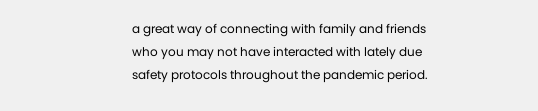a great way of connecting with family and friends who you may not have interacted with lately due safety protocols throughout the pandemic period.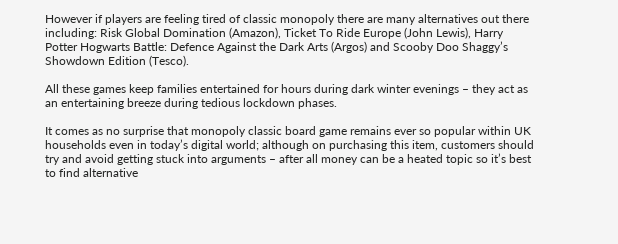However if players are feeling tired of classic monopoly there are many alternatives out there including: Risk Global Domination (Amazon), Ticket To Ride Europe (John Lewis), Harry Potter Hogwarts Battle: Defence Against the Dark Arts (Argos) and Scooby Doo Shaggy’s Showdown Edition (Tesco).

All these games keep families entertained for hours during dark winter evenings – they act as an entertaining breeze during tedious lockdown phases.

It comes as no surprise that monopoly classic board game remains ever so popular within UK households even in today’s digital world; although on purchasing this item, customers should try and avoid getting stuck into arguments – after all money can be a heated topic so it’s best to find alternative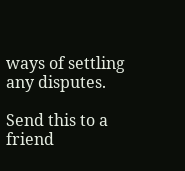ways of settling any disputes.

Send this to a friend